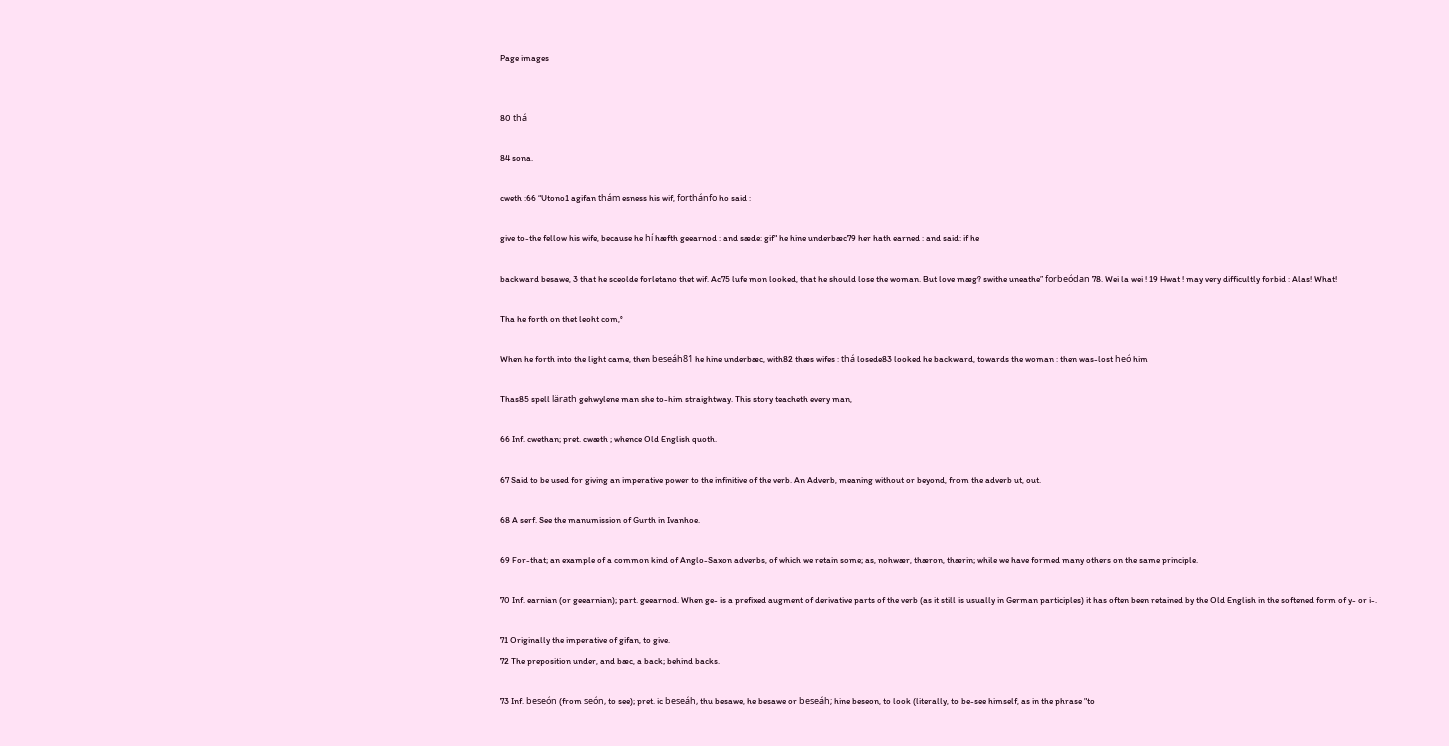Page images


80 thá

84 sona.

cweth :66 “Utono1 agifan thám esness his wif, forthánfo ho said :

give to-the fellow his wife, because he hí hæfth geearnod : and sæde: gif" he hine underbæc79 her hath earned : and said: if he

backward besawe, 3 that he sceolde forletano thet wif. Ac75 lufe mon looked, that he should lose the woman. But love mæg? swithe uneathe” forbeódan 78. Wei la wei ! 19 Hwat ! may very difficultly forbid : Alas! What!

Tha he forth on thet leoht com,°

When he forth into the light came, then beseáh81 he hine underbæc, with82 thæs wifes : thá losede83 looked he backward, towards the woman : then was-lost heó him

Thas85 spell lärath gehwylene man she to-him straightway. This story teacheth every man,

66 Inf. cwethan; pret. cwæth ; whence Old English quoth.

67 Said to be used for giving an imperative power to the infinitive of the verb. An Adverb, meaning without or beyond, from the adverb ut, out.

68 A serf. See the manumission of Gurth in Ivanhoe.

69 For-that; an example of a common kind of Anglo-Saxon adverbs, of which we retain some; as, nohwær, thæron, thærin; while we have formed many others on the same principle.

70 Inf. earnian (or geearnian); part. geearnod. When ge- is a prefixed augment of derivative parts of the verb (as it still is usually in German participles) it has often been retained by the Old English in the softened form of y- or i-.

71 Originally the imperative of gifan, to give.
72 The preposition under, and bæc, a back; behind backs.

73 Inf. beseón (from seón, to see); pret. ic beseáh, thu besawe, he besawe or beseáh; hine beseon, to look (literally, to be-see himself, as in the phrase "to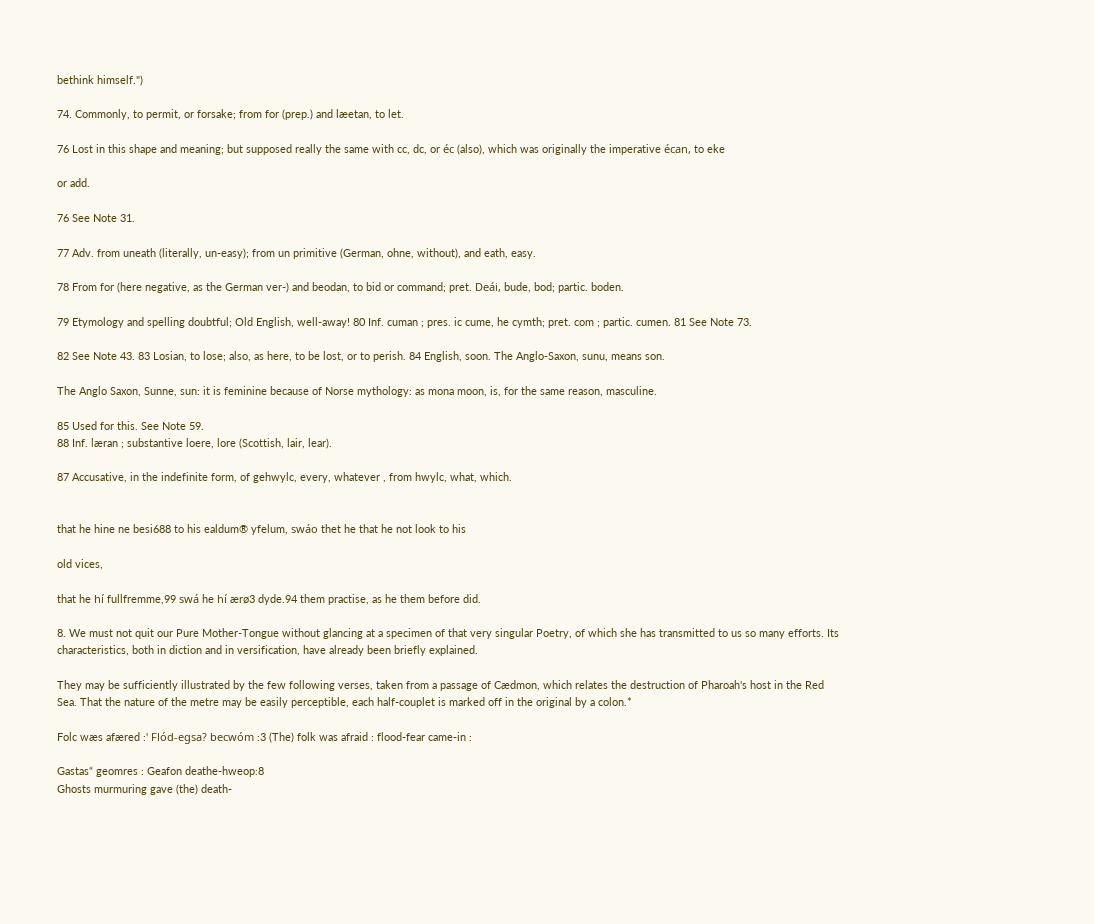bethink himself.")

74. Commonly, to permit, or forsake; from for (prep.) and læetan, to let.

76 Lost in this shape and meaning; but supposed really the same with cc, dc, or éc (also), which was originally the imperative écan, to eke

or add.

76 See Note 31.

77 Adv. from uneath (literally, un-easy); from un primitive (German, ohne, without), and eath, easy.

78 From for (here negative, as the German ver-) and beodan, to bid or command; pret. Deái, bude, bod; partic. boden.

79 Etymology and spelling doubtful; Old English, well-away! 80 Inf. cuman ; pres. ic cume, he cymth; pret. com ; partic. cumen. 81 See Note 73.

82 See Note 43. 83 Losian, to lose; also, as here, to be lost, or to perish. 84 English, soon. The Anglo-Saxon, sunu, means son.

The Anglo Saxon, Sunne, sun: it is feminine because of Norse mythology: as mona moon, is, for the same reason, masculine.

85 Used for this. See Note 59.
88 Inf. læran ; substantive loere, lore (Scottish, lair, lear).

87 Accusative, in the indefinite form, of gehwylc, every, whatever , from hwylc, what, which.


that he hine ne besi688 to his ealdum® yfelum, swáo thet he that he not look to his

old vices,

that he hí fullfremme,99 swá he hí ærø3 dyde.94 them practise, as he them before did.

8. We must not quit our Pure Mother-Tongue without glancing at a specimen of that very singular Poetry, of which she has transmitted to us so many efforts. Its characteristics, both in diction and in versification, have already been briefly explained.

They may be sufficiently illustrated by the few following verses, taken from a passage of Cædmon, which relates the destruction of Pharoah's host in the Red Sea. That the nature of the metre may be easily perceptible, each half-couplet is marked off in the original by a colon.*

Folc wæs afæred :' Flód-egsa? becwóm :3 (The) folk was afraid : flood-fear came-in :

Gastas“ geomres : Geafon deathe-hweop:8
Ghosts murmuring gave (the) death-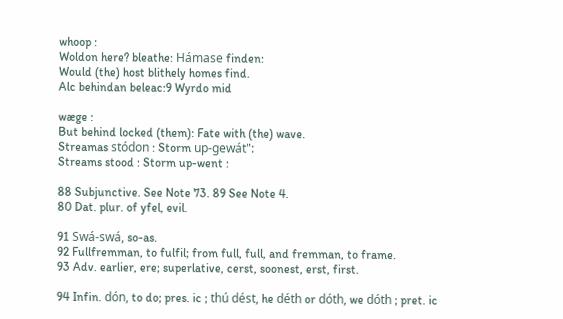whoop :
Woldon here? bleathe: Hámase finden:
Would (the) host blithely homes find.
Alc behindan beleac:9 Wyrdo mid

wæge :
But behind locked (them): Fate with (the) wave.
Streamas stódon : Storm up-gewát":
Streams stood : Storm up-went :

88 Subjunctive. See Note 73. 89 See Note 4.
80 Dat. plur. of yfel, evil.

91 Swá-swá, so-as.
92 Fullfremman, to fulfil; from full, full, and fremman, to frame.
93 Adv. earlier, ere; superlative, cerst, soonest, erst, first.

94 Infin. dón, to do; pres. ic ; thú dést, he déth or dóth, we dóth ; pret. ic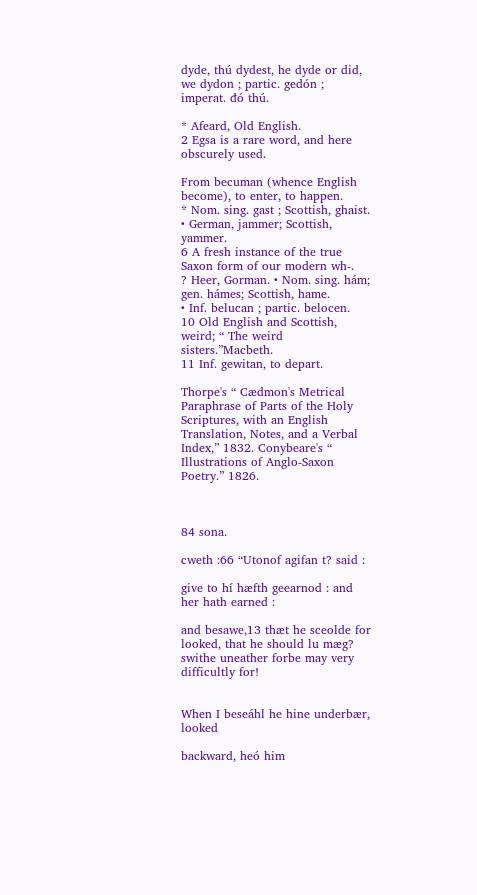dyde, thú dydest, he dyde or did, we dydon ; partic. gedón ; imperat. đó thú.

* Afeard, Old English.
2 Egsa is a rare word, and here obscurely used.

From becuman (whence English become), to enter, to happen.
* Nom. sing. gast ; Scottish, ghaist.
• German, jammer; Scottish, yammer.
6 A fresh instance of the true Saxon form of our modern wh-.
? Heer, Gorman. • Nom. sing. hám; gen. hámes; Scottish, hame.
• Inf. belucan ; partic. belocen.
10 Old English and Scottish, weird; “ The weird sisters.”Macbeth.
11 Inf. gewitan, to depart.

Thorpe's “ Cædmon's Metrical Paraphrase of Parts of the Holy Scriptures, with an English Translation, Notes, and a Verbal Index,” 1832. Conybeare's “ Illustrations of Anglo-Saxon Poetry.” 1826.



84 sona.

cweth :66 “Utonof agifan t? said :

give to hí hæfth geearnod : and her hath earned :

and besawe,13 thæt he sceolde for looked, that he should lu mæg? swithe uneather forbe may very difficultly for!


When I beseáhl he hine underbær, looked

backward, heó him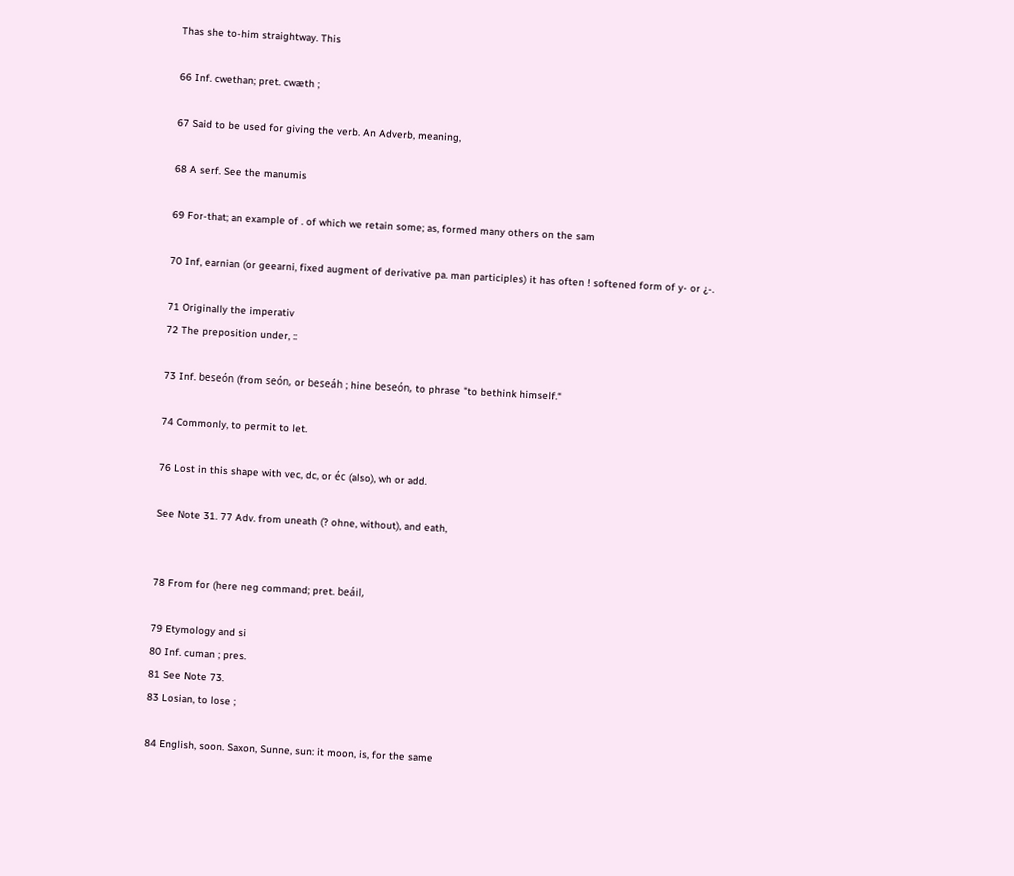Thas she to-him straightway. This

66 Inf. cwethan; pret. cwæth ;

67 Said to be used for giving the verb. An Adverb, meaning,

68 A serf. See the manumis

69 For-that; an example of . of which we retain some; as, formed many others on the sam

70 Inf, earnian (or geearni, fixed augment of derivative pa. man participles) it has often ! softened form of y- or ¿-.

71 Originally the imperativ
72 The preposition under, ::

73 Inf. beseón (from seón, or beseáh ; hine beseón, to phrase "to bethink himself.“

74 Commonly, to permit to let.

76 Lost in this shape with vec, dc, or éc (also), wh or add.

See Note 31. 77 Adv. from uneath (? ohne, without), and eath,


78 From for (here neg command; pret. beáil,

79 Etymology and si
80 Inf. cuman ; pres.
81 See Note 73.
83 Losian, to lose ;

84 English, soon. Saxon, Sunne, sun: it moon, is, for the same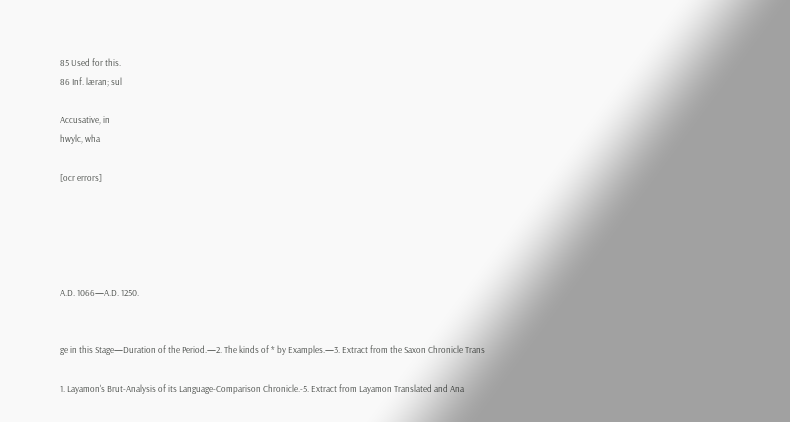85 Used for this.
86 Inf. læran; sul

Accusative, in
hwylc, wha

[ocr errors]





A.D. 1066—A.D. 1250.


ge in this Stage—Duration of the Period.—2. The kinds of * by Examples.—3. Extract from the Saxon Chronicle Trans

1. Layamon's Brut-Analysis of its Language-Comparison Chronicle.-5. Extract from Layamon Translated and Ana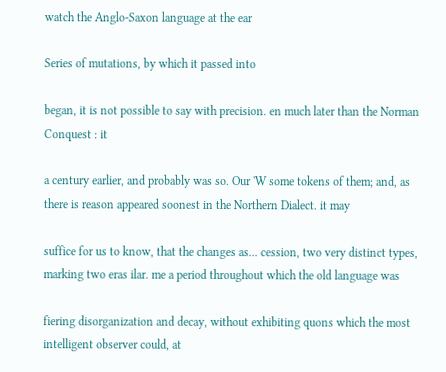watch the Anglo-Saxon language at the ear

Series of mutations, by which it passed into

began, it is not possible to say with precision. en much later than the Norman Conquest : it

a century earlier, and probably was so. Our 'W some tokens of them; and, as there is reason appeared soonest in the Northern Dialect. it may

suffice for us to know, that the changes as... cession, two very distinct types, marking two eras ilar. me a period throughout which the old language was

fiering disorganization and decay, without exhibiting quons which the most intelligent observer could, at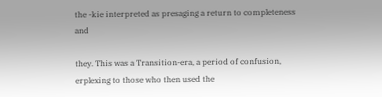the -kie interpreted as presaging a return to completeness and

they. This was a Transition-era, a period of confusion, erplexing to those who then used the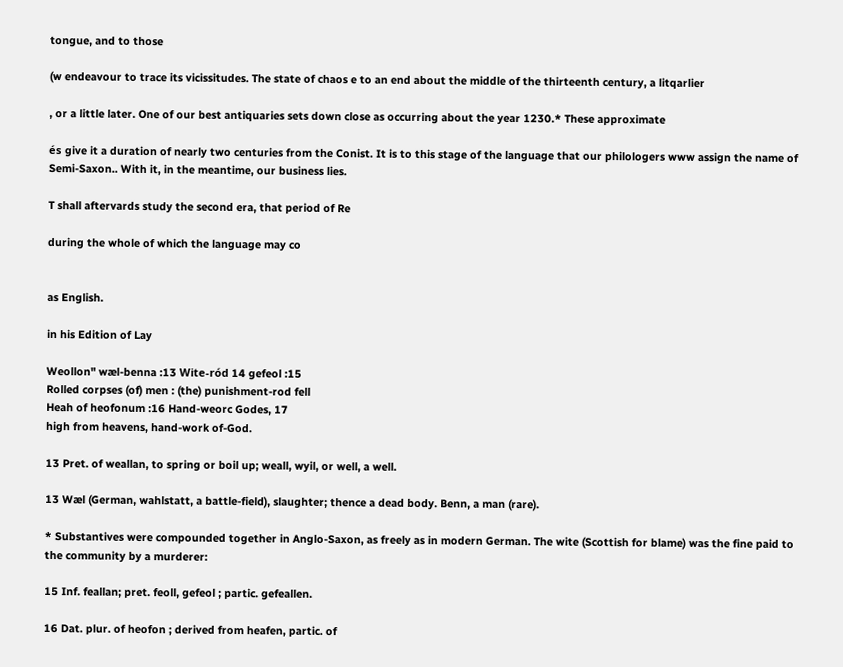tongue, and to those

(w endeavour to trace its vicissitudes. The state of chaos e to an end about the middle of the thirteenth century, a litqarlier

, or a little later. One of our best antiquaries sets down close as occurring about the year 1230.* These approximate

és give it a duration of nearly two centuries from the Conist. It is to this stage of the language that our philologers www assign the name of Semi-Saxon.. With it, in the meantime, our business lies.

T shall aftervards study the second era, that period of Re

during the whole of which the language may co


as English.

in his Edition of Lay

Weollon" wæl-benna :13 Wite-ród 14 gefeol :15
Rolled corpses (of) men : (the) punishment-rod fell
Heah of heofonum :16 Hand-weorc Godes, 17
high from heavens, hand-work of-God.

13 Pret. of weallan, to spring or boil up; weall, wyil, or well, a well.

13 Wæl (German, wahlstatt, a battle-field), slaughter; thence a dead body. Benn, a man (rare).

* Substantives were compounded together in Anglo-Saxon, as freely as in modern German. The wite (Scottish for blame) was the fine paid to the community by a murderer:

15 Inf. feallan; pret. feoll, gefeol ; partic. gefeallen.

16 Dat. plur. of heofon ; derived from heafen, partic. of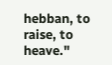hebban, to raise, to heave."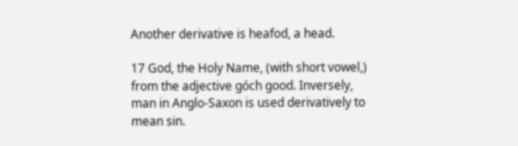Another derivative is heafod, a head.

17 God, the Holy Name, (with short vowel,) from the adjective góch good. Inversely, man in Anglo-Saxon is used derivatively to mean sin.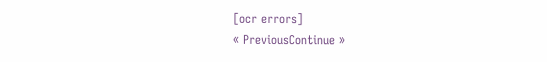[ocr errors]
« PreviousContinue »